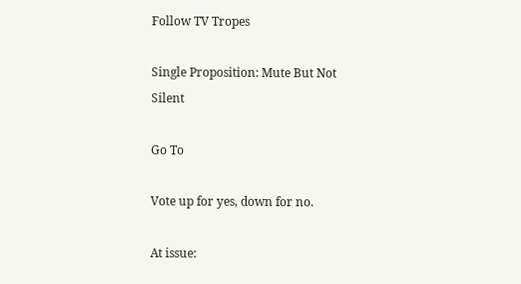Follow TV Tropes

Single Proposition: Mute But Not Silent

Go To

Vote up for yes, down for no.

At issue: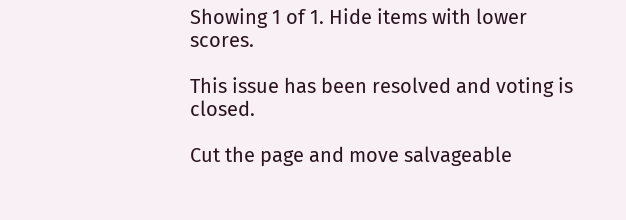Showing 1 of 1. Hide items with lower scores.

This issue has been resolved and voting is closed.

Cut the page and move salvageable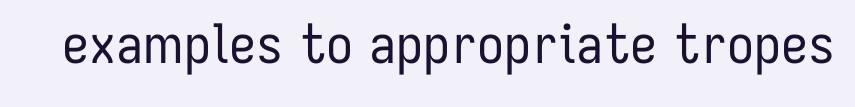examples to appropriate tropes